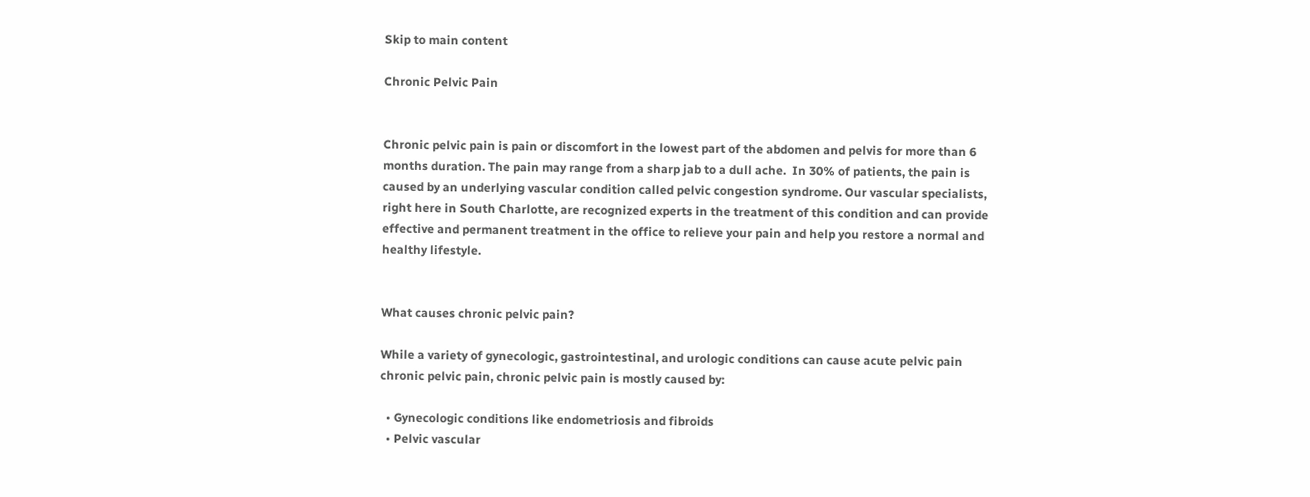Skip to main content

Chronic Pelvic Pain


Chronic pelvic pain is pain or discomfort in the lowest part of the abdomen and pelvis for more than 6 months duration. The pain may range from a sharp jab to a dull ache.  In 30% of patients, the pain is caused by an underlying vascular condition called pelvic congestion syndrome. Our vascular specialists, right here in South Charlotte, are recognized experts in the treatment of this condition and can provide effective and permanent treatment in the office to relieve your pain and help you restore a normal and healthy lifestyle.


What causes chronic pelvic pain?

While a variety of gynecologic, gastrointestinal, and urologic conditions can cause acute pelvic pain chronic pelvic pain, chronic pelvic pain is mostly caused by:

  • Gynecologic conditions like endometriosis and fibroids
  • Pelvic vascular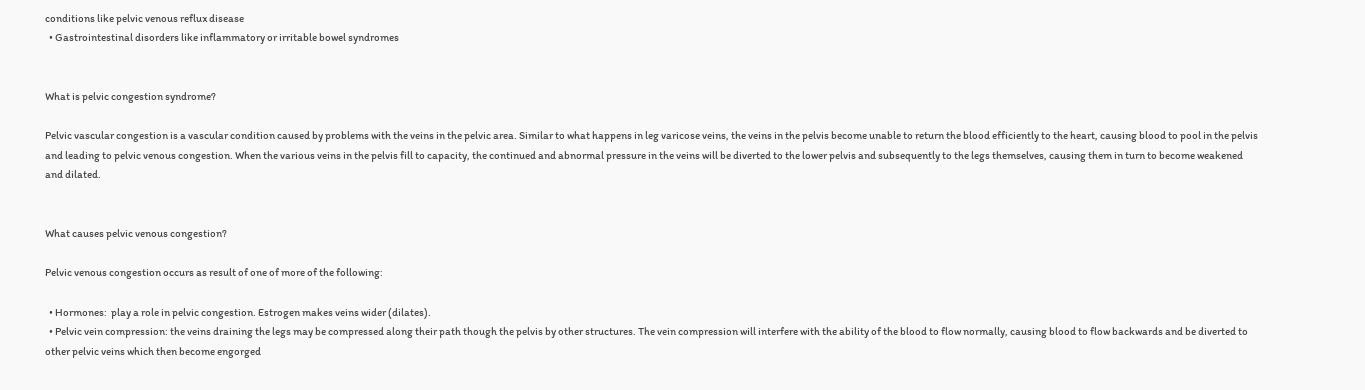conditions like pelvic venous reflux disease
  • Gastrointestinal disorders like inflammatory or irritable bowel syndromes


What is pelvic congestion syndrome?

Pelvic vascular congestion is a vascular condition caused by problems with the veins in the pelvic area. Similar to what happens in leg varicose veins, the veins in the pelvis become unable to return the blood efficiently to the heart, causing blood to pool in the pelvis and leading to pelvic venous congestion. When the various veins in the pelvis fill to capacity, the continued and abnormal pressure in the veins will be diverted to the lower pelvis and subsequently to the legs themselves, causing them in turn to become weakened and dilated.


What causes pelvic venous congestion?

Pelvic venous congestion occurs as result of one of more of the following:

  • Hormones:  play a role in pelvic congestion. Estrogen makes veins wider (dilates).
  • Pelvic vein compression: the veins draining the legs may be compressed along their path though the pelvis by other structures. The vein compression will interfere with the ability of the blood to flow normally, causing blood to flow backwards and be diverted to other pelvic veins which then become engorged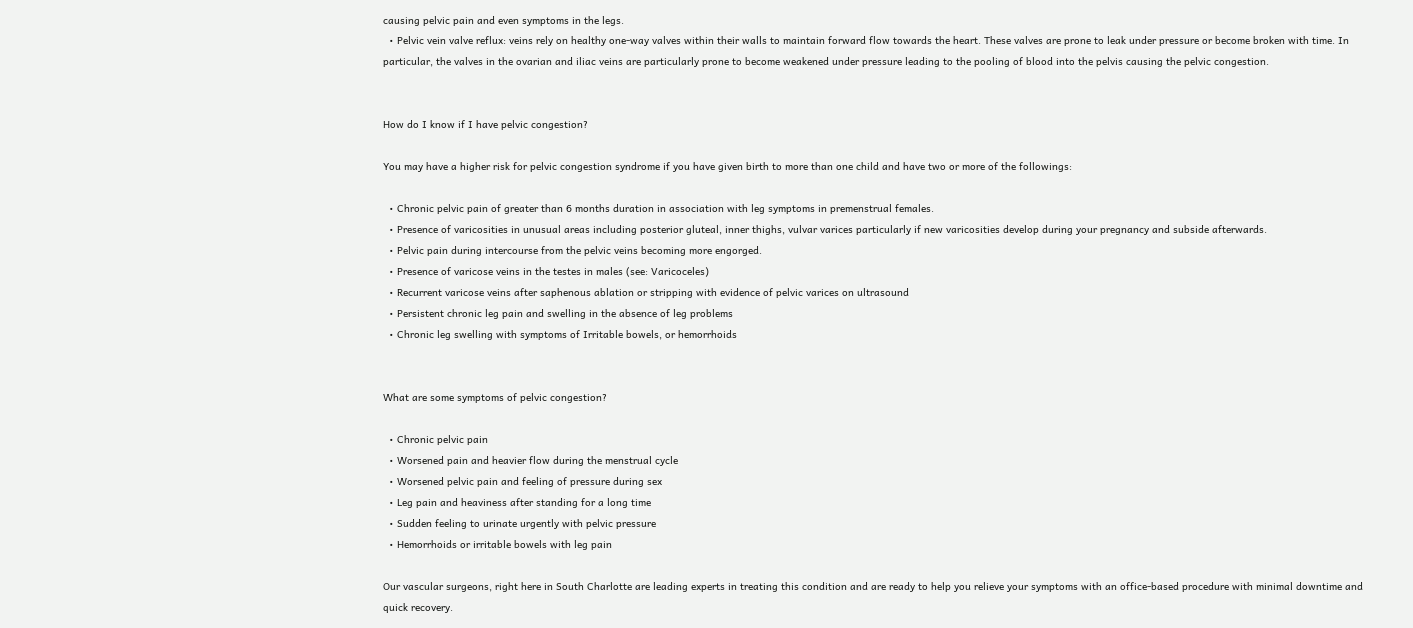causing pelvic pain and even symptoms in the legs.
  • Pelvic vein valve reflux: veins rely on healthy one-way valves within their walls to maintain forward flow towards the heart. These valves are prone to leak under pressure or become broken with time. In particular, the valves in the ovarian and iliac veins are particularly prone to become weakened under pressure leading to the pooling of blood into the pelvis causing the pelvic congestion.


How do I know if I have pelvic congestion?

You may have a higher risk for pelvic congestion syndrome if you have given birth to more than one child and have two or more of the followings:

  • Chronic pelvic pain of greater than 6 months duration in association with leg symptoms in premenstrual females.
  • Presence of varicosities in unusual areas including posterior gluteal, inner thighs, vulvar varices particularly if new varicosities develop during your pregnancy and subside afterwards.
  • Pelvic pain during intercourse from the pelvic veins becoming more engorged.
  • Presence of varicose veins in the testes in males (see: Varicoceles)
  • Recurrent varicose veins after saphenous ablation or stripping with evidence of pelvic varices on ultrasound
  • Persistent chronic leg pain and swelling in the absence of leg problems
  • Chronic leg swelling with symptoms of Irritable bowels, or hemorrhoids


What are some symptoms of pelvic congestion?

  • Chronic pelvic pain
  • Worsened pain and heavier flow during the menstrual cycle
  • Worsened pelvic pain and feeling of pressure during sex
  • Leg pain and heaviness after standing for a long time
  • Sudden feeling to urinate urgently with pelvic pressure
  • Hemorrhoids or irritable bowels with leg pain

Our vascular surgeons, right here in South Charlotte are leading experts in treating this condition and are ready to help you relieve your symptoms with an office-based procedure with minimal downtime and quick recovery.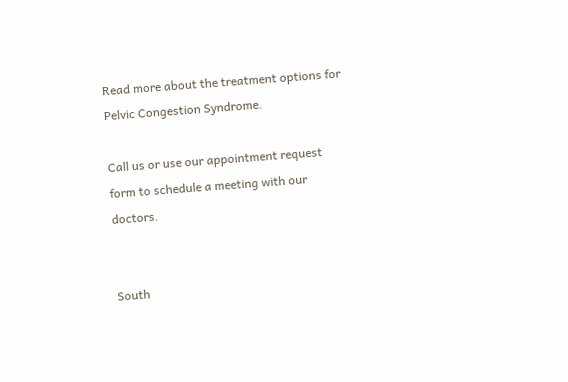Read more about the treatment options for Pelvic Congestion Syndrome.

Call us or use our appointment request form to schedule a meeting with our doctors.


South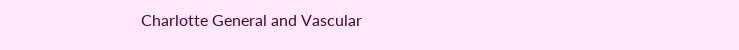Charlotte General and Vascular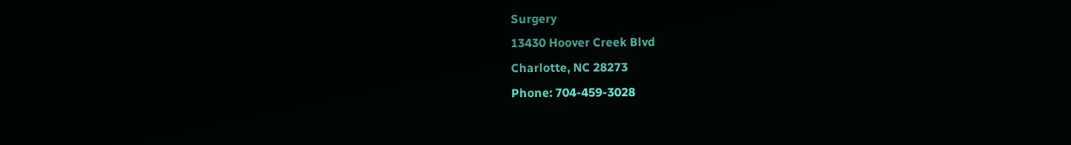Surgery
13430 Hoover Creek Blvd
Charlotte, NC 28273
Phone: 704-459-3028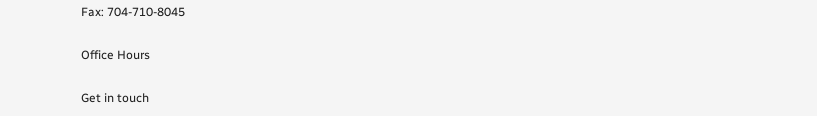Fax: 704-710-8045

Office Hours

Get in touch